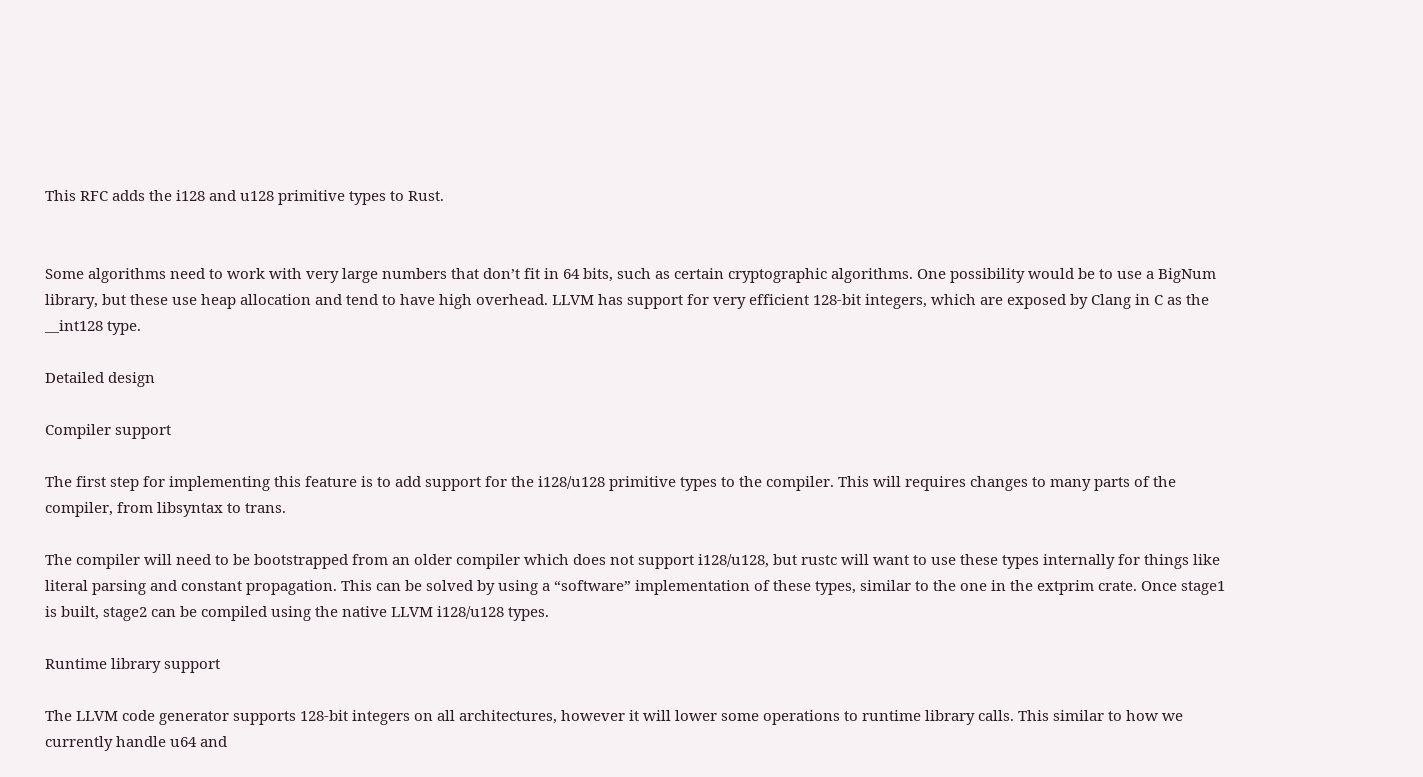This RFC adds the i128 and u128 primitive types to Rust.


Some algorithms need to work with very large numbers that don’t fit in 64 bits, such as certain cryptographic algorithms. One possibility would be to use a BigNum library, but these use heap allocation and tend to have high overhead. LLVM has support for very efficient 128-bit integers, which are exposed by Clang in C as the __int128 type.

Detailed design

Compiler support

The first step for implementing this feature is to add support for the i128/u128 primitive types to the compiler. This will requires changes to many parts of the compiler, from libsyntax to trans.

The compiler will need to be bootstrapped from an older compiler which does not support i128/u128, but rustc will want to use these types internally for things like literal parsing and constant propagation. This can be solved by using a “software” implementation of these types, similar to the one in the extprim crate. Once stage1 is built, stage2 can be compiled using the native LLVM i128/u128 types.

Runtime library support

The LLVM code generator supports 128-bit integers on all architectures, however it will lower some operations to runtime library calls. This similar to how we currently handle u64 and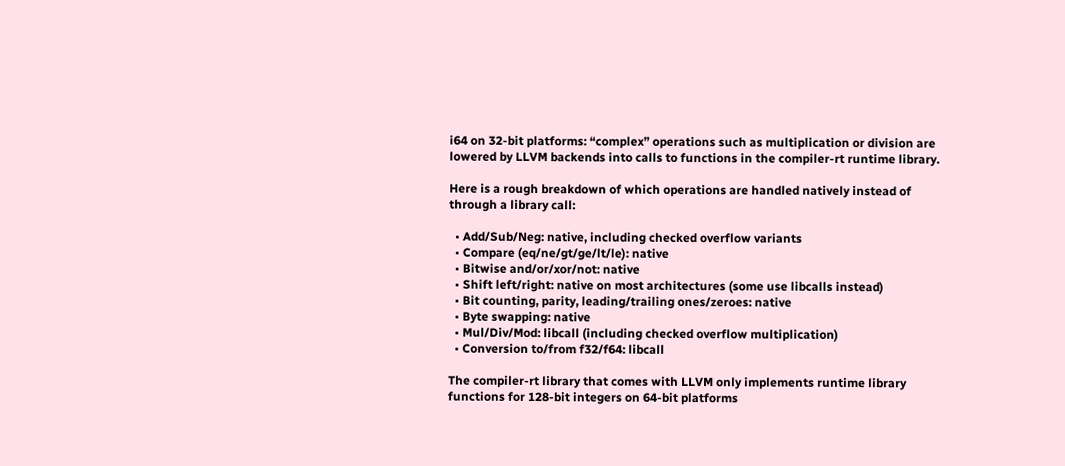i64 on 32-bit platforms: “complex” operations such as multiplication or division are lowered by LLVM backends into calls to functions in the compiler-rt runtime library.

Here is a rough breakdown of which operations are handled natively instead of through a library call:

  • Add/Sub/Neg: native, including checked overflow variants
  • Compare (eq/ne/gt/ge/lt/le): native
  • Bitwise and/or/xor/not: native
  • Shift left/right: native on most architectures (some use libcalls instead)
  • Bit counting, parity, leading/trailing ones/zeroes: native
  • Byte swapping: native
  • Mul/Div/Mod: libcall (including checked overflow multiplication)
  • Conversion to/from f32/f64: libcall

The compiler-rt library that comes with LLVM only implements runtime library functions for 128-bit integers on 64-bit platforms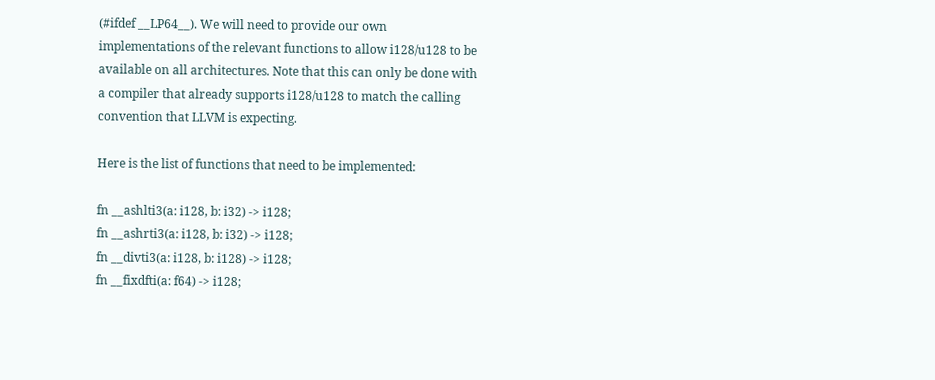(#ifdef __LP64__). We will need to provide our own implementations of the relevant functions to allow i128/u128 to be available on all architectures. Note that this can only be done with a compiler that already supports i128/u128 to match the calling convention that LLVM is expecting.

Here is the list of functions that need to be implemented:

fn __ashlti3(a: i128, b: i32) -> i128;
fn __ashrti3(a: i128, b: i32) -> i128;
fn __divti3(a: i128, b: i128) -> i128;
fn __fixdfti(a: f64) -> i128;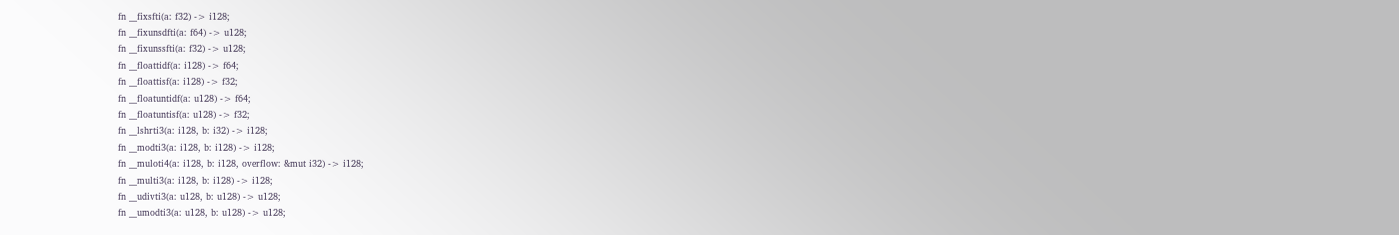fn __fixsfti(a: f32) -> i128;
fn __fixunsdfti(a: f64) -> u128;
fn __fixunssfti(a: f32) -> u128;
fn __floattidf(a: i128) -> f64;
fn __floattisf(a: i128) -> f32;
fn __floatuntidf(a: u128) -> f64;
fn __floatuntisf(a: u128) -> f32;
fn __lshrti3(a: i128, b: i32) -> i128;
fn __modti3(a: i128, b: i128) -> i128;
fn __muloti4(a: i128, b: i128, overflow: &mut i32) -> i128;
fn __multi3(a: i128, b: i128) -> i128;
fn __udivti3(a: u128, b: u128) -> u128;
fn __umodti3(a: u128, b: u128) -> u128;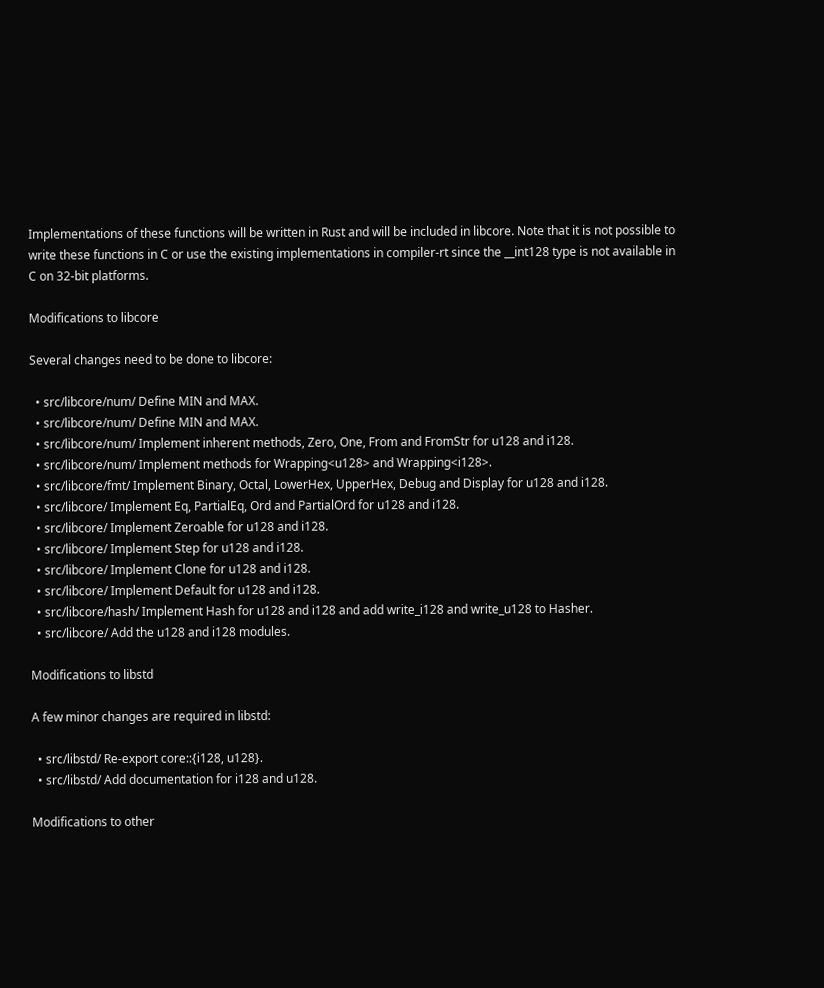Implementations of these functions will be written in Rust and will be included in libcore. Note that it is not possible to write these functions in C or use the existing implementations in compiler-rt since the __int128 type is not available in C on 32-bit platforms.

Modifications to libcore

Several changes need to be done to libcore:

  • src/libcore/num/ Define MIN and MAX.
  • src/libcore/num/ Define MIN and MAX.
  • src/libcore/num/ Implement inherent methods, Zero, One, From and FromStr for u128 and i128.
  • src/libcore/num/ Implement methods for Wrapping<u128> and Wrapping<i128>.
  • src/libcore/fmt/ Implement Binary, Octal, LowerHex, UpperHex, Debug and Display for u128 and i128.
  • src/libcore/ Implement Eq, PartialEq, Ord and PartialOrd for u128 and i128.
  • src/libcore/ Implement Zeroable for u128 and i128.
  • src/libcore/ Implement Step for u128 and i128.
  • src/libcore/ Implement Clone for u128 and i128.
  • src/libcore/ Implement Default for u128 and i128.
  • src/libcore/hash/ Implement Hash for u128 and i128 and add write_i128 and write_u128 to Hasher.
  • src/libcore/ Add the u128 and i128 modules.

Modifications to libstd

A few minor changes are required in libstd:

  • src/libstd/ Re-export core::{i128, u128}.
  • src/libstd/ Add documentation for i128 and u128.

Modifications to other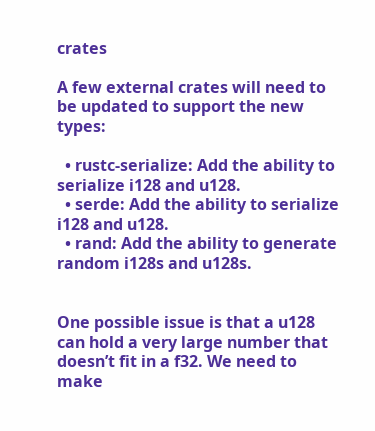crates

A few external crates will need to be updated to support the new types:

  • rustc-serialize: Add the ability to serialize i128 and u128.
  • serde: Add the ability to serialize i128 and u128.
  • rand: Add the ability to generate random i128s and u128s.


One possible issue is that a u128 can hold a very large number that doesn’t fit in a f32. We need to make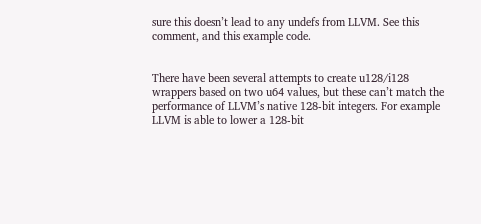sure this doesn’t lead to any undefs from LLVM. See this comment, and this example code.


There have been several attempts to create u128/i128 wrappers based on two u64 values, but these can’t match the performance of LLVM’s native 128-bit integers. For example LLVM is able to lower a 128-bit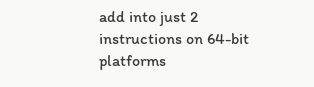add into just 2 instructions on 64-bit platforms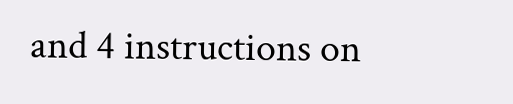and 4 instructions on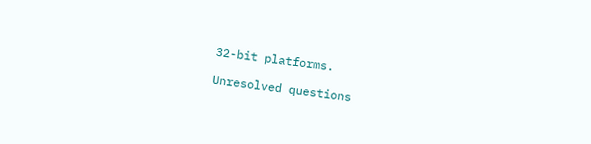32-bit platforms.

Unresolved questions